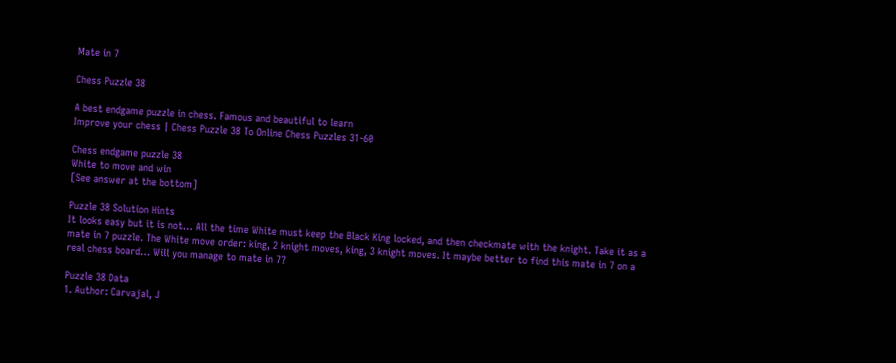Mate in 7

Chess Puzzle 38

A best endgame puzzle in chess. Famous and beautiful to learn
Improve your chess | Chess Puzzle 38 To Online Chess Puzzles 31-60

Chess endgame puzzle 38
White to move and win
[See answer at the bottom]

Puzzle 38 Solution Hints
It looks easy but it is not… All the time White must keep the Black King locked, and then checkmate with the knight. Take it as a mate in 7 puzzle. The White move order: king, 2 knight moves, king, 3 knight moves. It maybe better to find this mate in 7 on a real chess board… Will you manage to mate in 7?

Puzzle 38 Data
1. Author: Carvajal, J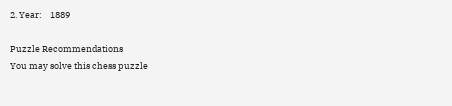2. Year:    1889

Puzzle Recommendations
You may solve this chess puzzle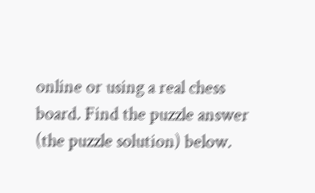online or using a real chess board. Find the puzzle answer (the puzzle solution) below.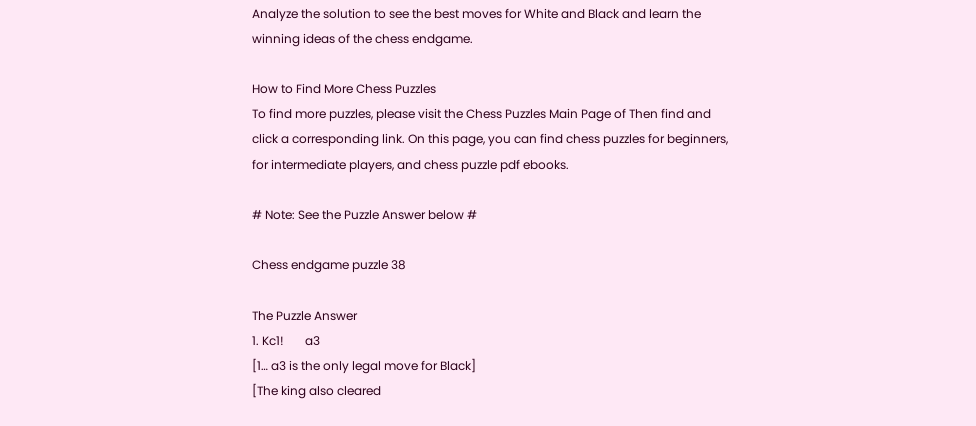Analyze the solution to see the best moves for White and Black and learn the winning ideas of the chess endgame.

How to Find More Chess Puzzles
To find more puzzles, please visit the Chess Puzzles Main Page of Then find and click a corresponding link. On this page, you can find chess puzzles for beginners, for intermediate players, and chess puzzle pdf ebooks.

# Note: See the Puzzle Answer below #

Chess endgame puzzle 38

The Puzzle Answer
1. Kc1!       a3
[1… a3 is the only legal move for Black]
[The king also cleared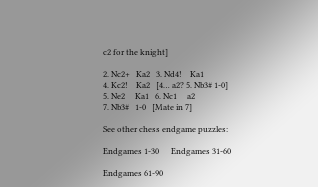c2 for the knight]

2. Nc2+   Ka2   3. Nd4!    Ka1
4. Kc2!    Ka2   [4… a2? 5. Nb3# 1-0]
5. Ne2     Ka1   6. Nc1     a2
7. Nb3#   1-0   [Mate in 7]

See other chess endgame puzzles:

Endgames 1-30      Endgames 31-60

Endgames 61-90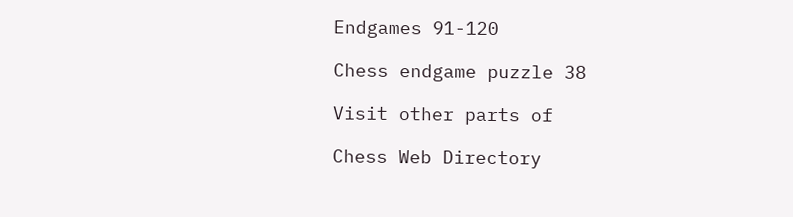Endgames 91-120

Chess endgame puzzle 38

Visit other parts of

Chess Web Directory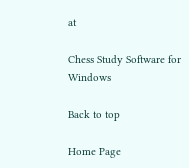at

Chess Study Software for Windows

Back to top

Home Page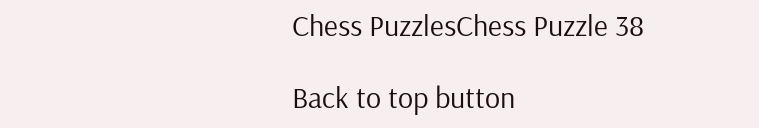Chess PuzzlesChess Puzzle 38

Back to top button